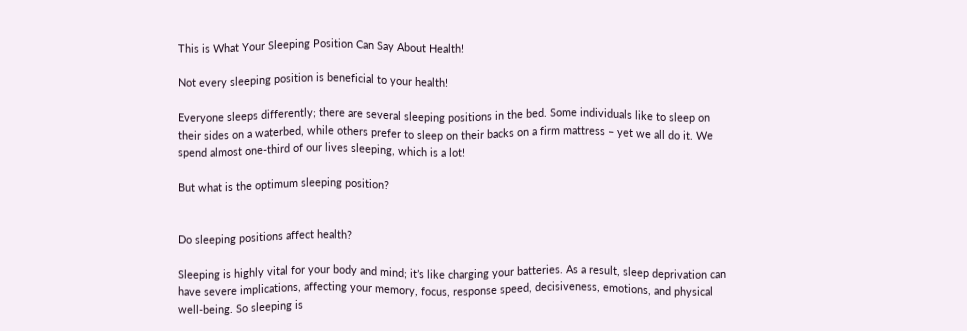This is What Your Sleeping Position Can Say About Health!

Not every sleeping position is beneficial to your health!

Everyone sleeps differently; there are several sleeping positions in the bed. Some individuals like to sleep on their sides on a waterbed, while others prefer to sleep on their backs on a firm mattress – yet we all do it. We spend almost one-third of our lives sleeping, which is a lot!

But what is the optimum sleeping position?


Do sleeping positions affect health?

Sleeping is highly vital for your body and mind; it’s like charging your batteries. As a result, sleep deprivation can have severe implications, affecting your memory, focus, response speed, decisiveness, emotions, and physical well-being. So sleeping is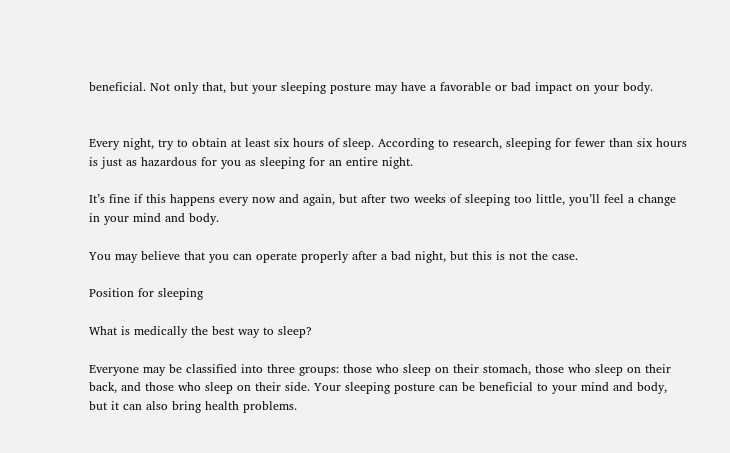beneficial. Not only that, but your sleeping posture may have a favorable or bad impact on your body.


Every night, try to obtain at least six hours of sleep. According to research, sleeping for fewer than six hours is just as hazardous for you as sleeping for an entire night.

It’s fine if this happens every now and again, but after two weeks of sleeping too little, you’ll feel a change in your mind and body.

You may believe that you can operate properly after a bad night, but this is not the case.

Position for sleeping

What is medically the best way to sleep?

Everyone may be classified into three groups: those who sleep on their stomach, those who sleep on their back, and those who sleep on their side. Your sleeping posture can be beneficial to your mind and body, but it can also bring health problems.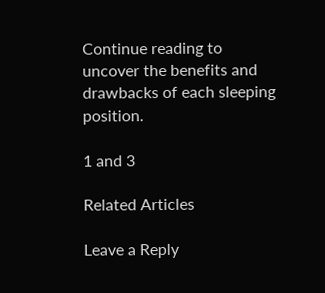Continue reading to uncover the benefits and drawbacks of each sleeping position.

1 and 3

Related Articles

Leave a Reply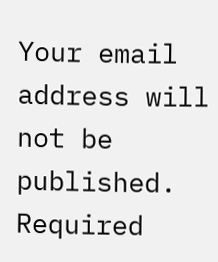Your email address will not be published. Required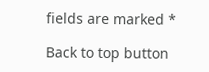fields are marked *

Back to top button